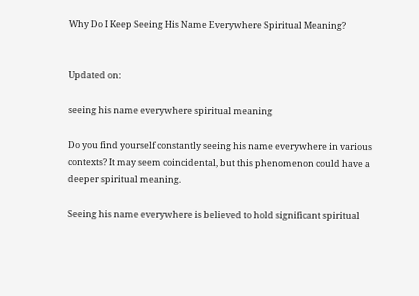Why Do I Keep Seeing His Name Everywhere Spiritual Meaning?


Updated on:

seeing his name everywhere spiritual meaning

Do you find yourself constantly seeing his name everywhere in various contexts? It may seem coincidental, but this phenomenon could have a deeper spiritual meaning.

Seeing his name everywhere is believed to hold significant spiritual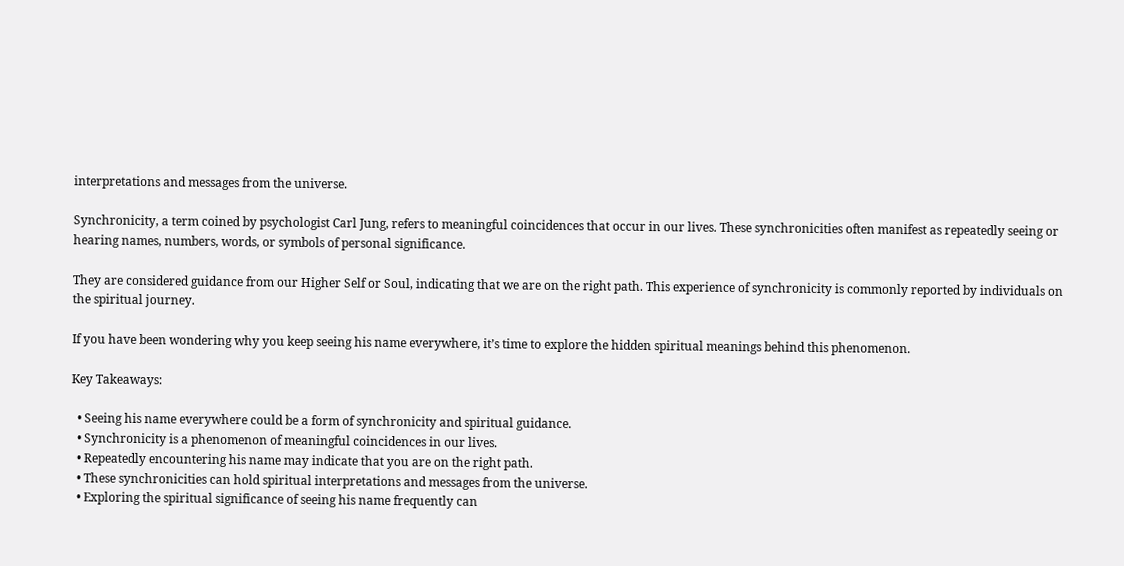interpretations and messages from the universe.

Synchronicity, a term coined by psychologist Carl Jung, refers to meaningful coincidences that occur in our lives. These synchronicities often manifest as repeatedly seeing or hearing names, numbers, words, or symbols of personal significance.

They are considered guidance from our Higher Self or Soul, indicating that we are on the right path. This experience of synchronicity is commonly reported by individuals on the spiritual journey.

If you have been wondering why you keep seeing his name everywhere, it’s time to explore the hidden spiritual meanings behind this phenomenon.

Key Takeaways:

  • Seeing his name everywhere could be a form of synchronicity and spiritual guidance.
  • Synchronicity is a phenomenon of meaningful coincidences in our lives.
  • Repeatedly encountering his name may indicate that you are on the right path.
  • These synchronicities can hold spiritual interpretations and messages from the universe.
  • Exploring the spiritual significance of seeing his name frequently can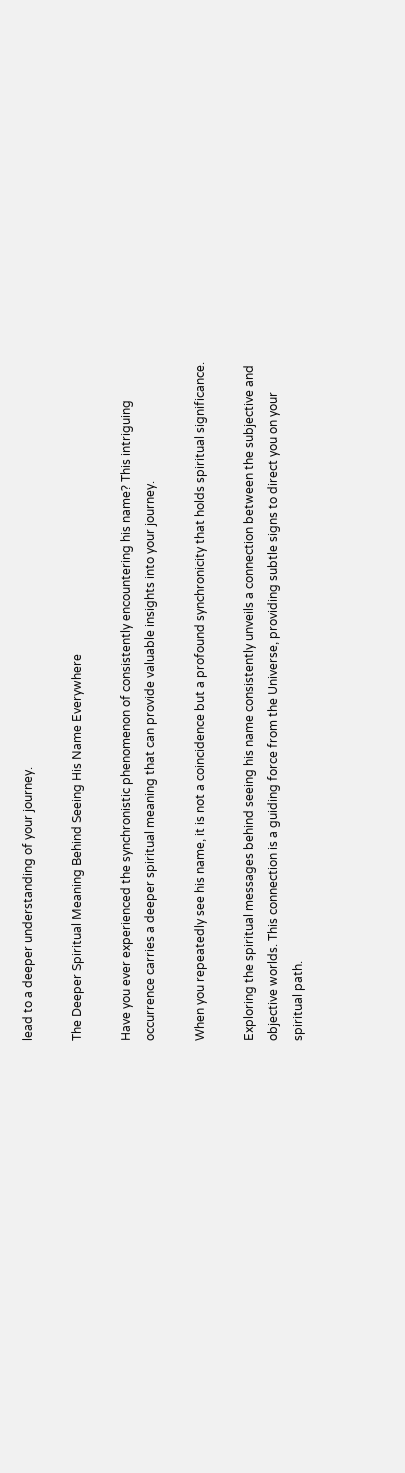lead to a deeper understanding of your journey.

The Deeper Spiritual Meaning Behind Seeing His Name Everywhere

Have you ever experienced the synchronistic phenomenon of consistently encountering his name? This intriguing occurrence carries a deeper spiritual meaning that can provide valuable insights into your journey.

When you repeatedly see his name, it is not a coincidence but a profound synchronicity that holds spiritual significance.

Exploring the spiritual messages behind seeing his name consistently unveils a connection between the subjective and objective worlds. This connection is a guiding force from the Universe, providing subtle signs to direct you on your spiritual path.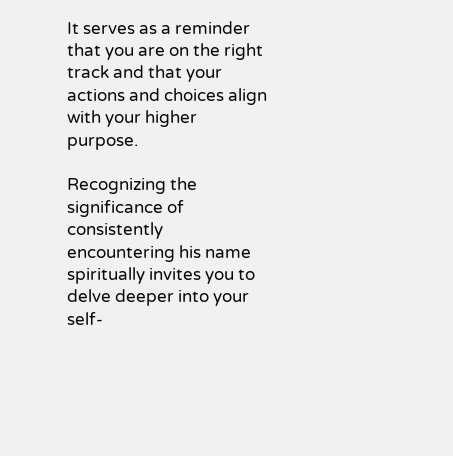It serves as a reminder that you are on the right track and that your actions and choices align with your higher purpose.

Recognizing the significance of consistently encountering his name spiritually invites you to delve deeper into your self-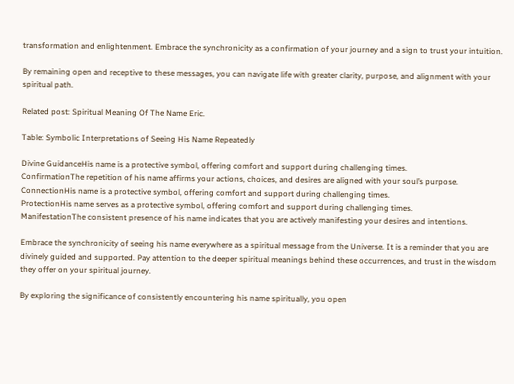transformation and enlightenment. Embrace the synchronicity as a confirmation of your journey and a sign to trust your intuition.

By remaining open and receptive to these messages, you can navigate life with greater clarity, purpose, and alignment with your spiritual path.

Related post: Spiritual Meaning Of The Name Eric.

Table: Symbolic Interpretations of Seeing His Name Repeatedly

Divine GuidanceHis name is a protective symbol, offering comfort and support during challenging times.
ConfirmationThe repetition of his name affirms your actions, choices, and desires are aligned with your soul’s purpose.
ConnectionHis name is a protective symbol, offering comfort and support during challenging times.
ProtectionHis name serves as a protective symbol, offering comfort and support during challenging times.
ManifestationThe consistent presence of his name indicates that you are actively manifesting your desires and intentions.

Embrace the synchronicity of seeing his name everywhere as a spiritual message from the Universe. It is a reminder that you are divinely guided and supported. Pay attention to the deeper spiritual meanings behind these occurrences, and trust in the wisdom they offer on your spiritual journey.

By exploring the significance of consistently encountering his name spiritually, you open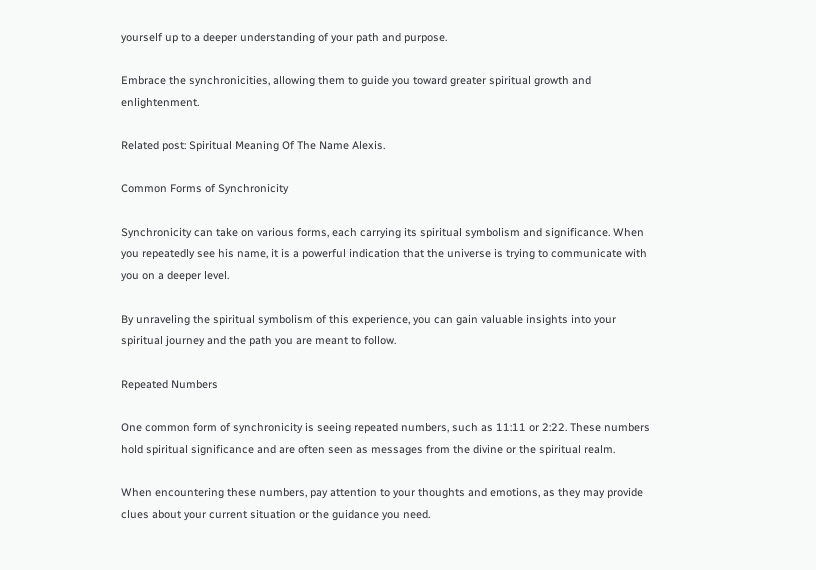yourself up to a deeper understanding of your path and purpose.

Embrace the synchronicities, allowing them to guide you toward greater spiritual growth and enlightenment.

Related post: Spiritual Meaning Of The Name Alexis.

Common Forms of Synchronicity

Synchronicity can take on various forms, each carrying its spiritual symbolism and significance. When you repeatedly see his name, it is a powerful indication that the universe is trying to communicate with you on a deeper level.

By unraveling the spiritual symbolism of this experience, you can gain valuable insights into your spiritual journey and the path you are meant to follow.

Repeated Numbers

One common form of synchronicity is seeing repeated numbers, such as 11:11 or 2:22. These numbers hold spiritual significance and are often seen as messages from the divine or the spiritual realm.

When encountering these numbers, pay attention to your thoughts and emotions, as they may provide clues about your current situation or the guidance you need.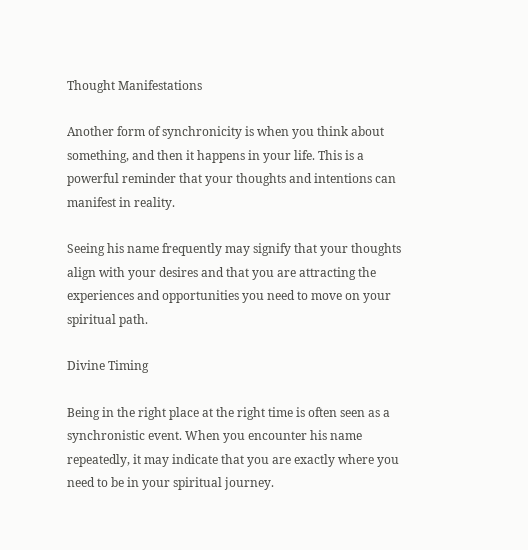Thought Manifestations

Another form of synchronicity is when you think about something, and then it happens in your life. This is a powerful reminder that your thoughts and intentions can manifest in reality.

Seeing his name frequently may signify that your thoughts align with your desires and that you are attracting the experiences and opportunities you need to move on your spiritual path.

Divine Timing

Being in the right place at the right time is often seen as a synchronistic event. When you encounter his name repeatedly, it may indicate that you are exactly where you need to be in your spiritual journey.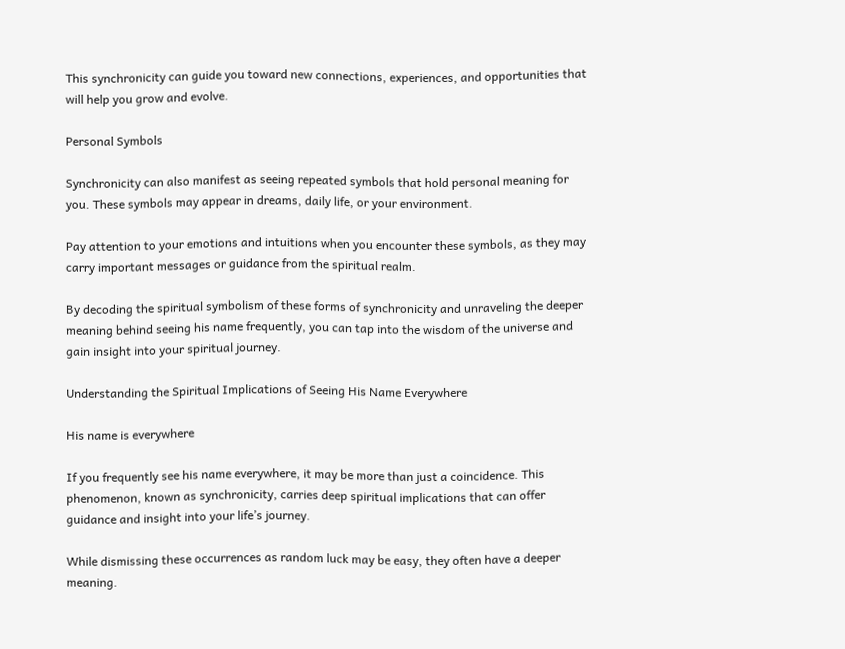This synchronicity can guide you toward new connections, experiences, and opportunities that will help you grow and evolve.

Personal Symbols

Synchronicity can also manifest as seeing repeated symbols that hold personal meaning for you. These symbols may appear in dreams, daily life, or your environment.

Pay attention to your emotions and intuitions when you encounter these symbols, as they may carry important messages or guidance from the spiritual realm.

By decoding the spiritual symbolism of these forms of synchronicity and unraveling the deeper meaning behind seeing his name frequently, you can tap into the wisdom of the universe and gain insight into your spiritual journey.

Understanding the Spiritual Implications of Seeing His Name Everywhere

His name is everywhere

If you frequently see his name everywhere, it may be more than just a coincidence. This phenomenon, known as synchronicity, carries deep spiritual implications that can offer guidance and insight into your life’s journey.

While dismissing these occurrences as random luck may be easy, they often have a deeper meaning.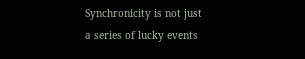Synchronicity is not just a series of lucky events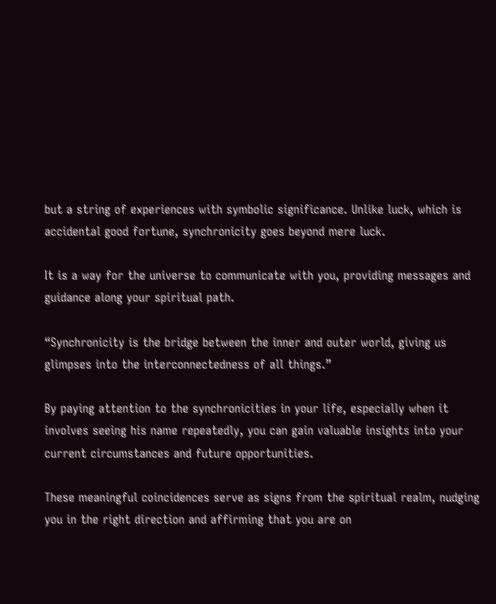but a string of experiences with symbolic significance. Unlike luck, which is accidental good fortune, synchronicity goes beyond mere luck.

It is a way for the universe to communicate with you, providing messages and guidance along your spiritual path.

“Synchronicity is the bridge between the inner and outer world, giving us glimpses into the interconnectedness of all things.”

By paying attention to the synchronicities in your life, especially when it involves seeing his name repeatedly, you can gain valuable insights into your current circumstances and future opportunities.

These meaningful coincidences serve as signs from the spiritual realm, nudging you in the right direction and affirming that you are on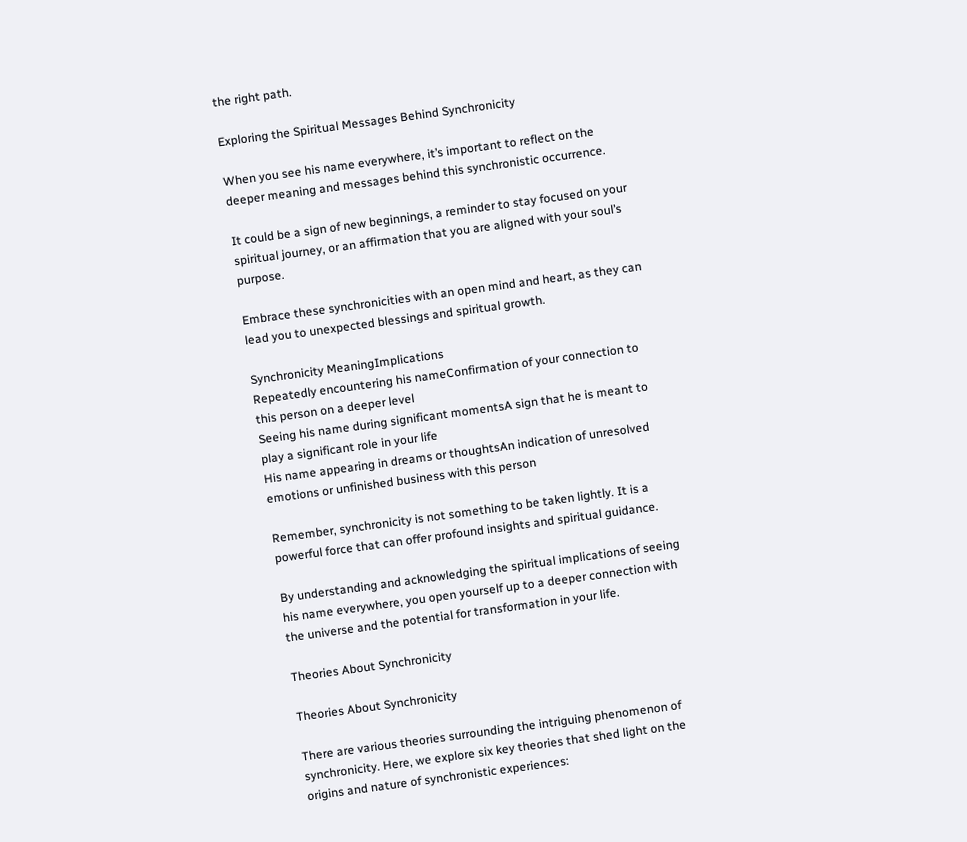the right path.

Exploring the Spiritual Messages Behind Synchronicity

When you see his name everywhere, it’s important to reflect on the deeper meaning and messages behind this synchronistic occurrence.

It could be a sign of new beginnings, a reminder to stay focused on your spiritual journey, or an affirmation that you are aligned with your soul’s purpose.

Embrace these synchronicities with an open mind and heart, as they can lead you to unexpected blessings and spiritual growth.

Synchronicity MeaningImplications
Repeatedly encountering his nameConfirmation of your connection to this person on a deeper level
Seeing his name during significant momentsA sign that he is meant to play a significant role in your life
His name appearing in dreams or thoughtsAn indication of unresolved emotions or unfinished business with this person

Remember, synchronicity is not something to be taken lightly. It is a powerful force that can offer profound insights and spiritual guidance.

By understanding and acknowledging the spiritual implications of seeing his name everywhere, you open yourself up to a deeper connection with the universe and the potential for transformation in your life.

Theories About Synchronicity

Theories About Synchronicity

There are various theories surrounding the intriguing phenomenon of synchronicity. Here, we explore six key theories that shed light on the origins and nature of synchronistic experiences: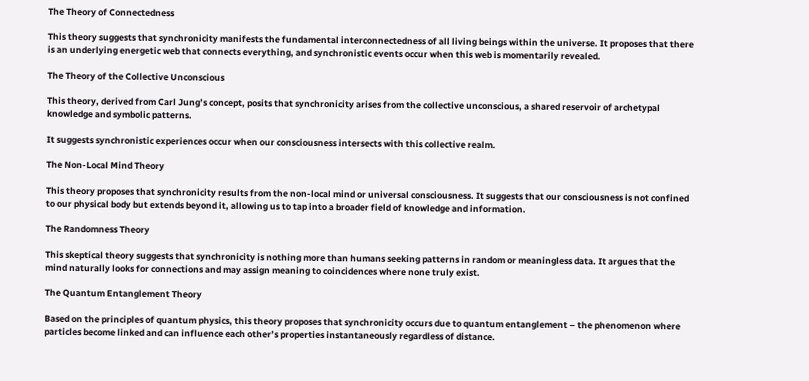The Theory of Connectedness

This theory suggests that synchronicity manifests the fundamental interconnectedness of all living beings within the universe. It proposes that there is an underlying energetic web that connects everything, and synchronistic events occur when this web is momentarily revealed.

The Theory of the Collective Unconscious

This theory, derived from Carl Jung’s concept, posits that synchronicity arises from the collective unconscious, a shared reservoir of archetypal knowledge and symbolic patterns.

It suggests synchronistic experiences occur when our consciousness intersects with this collective realm.

The Non-Local Mind Theory

This theory proposes that synchronicity results from the non-local mind or universal consciousness. It suggests that our consciousness is not confined to our physical body but extends beyond it, allowing us to tap into a broader field of knowledge and information.

The Randomness Theory

This skeptical theory suggests that synchronicity is nothing more than humans seeking patterns in random or meaningless data. It argues that the mind naturally looks for connections and may assign meaning to coincidences where none truly exist.

The Quantum Entanglement Theory

Based on the principles of quantum physics, this theory proposes that synchronicity occurs due to quantum entanglement – the phenomenon where particles become linked and can influence each other’s properties instantaneously regardless of distance.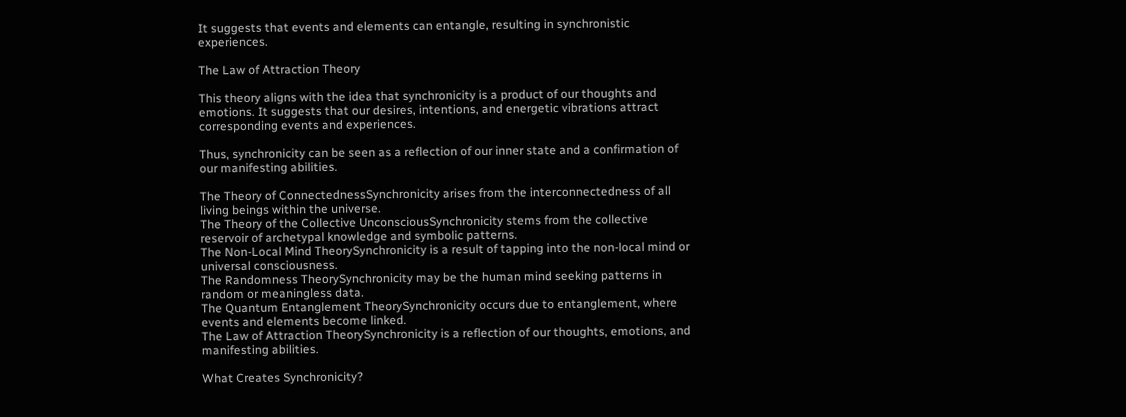It suggests that events and elements can entangle, resulting in synchronistic experiences.

The Law of Attraction Theory

This theory aligns with the idea that synchronicity is a product of our thoughts and emotions. It suggests that our desires, intentions, and energetic vibrations attract corresponding events and experiences.

Thus, synchronicity can be seen as a reflection of our inner state and a confirmation of our manifesting abilities.

The Theory of ConnectednessSynchronicity arises from the interconnectedness of all living beings within the universe.
The Theory of the Collective UnconsciousSynchronicity stems from the collective reservoir of archetypal knowledge and symbolic patterns.
The Non-Local Mind TheorySynchronicity is a result of tapping into the non-local mind or universal consciousness.
The Randomness TheorySynchronicity may be the human mind seeking patterns in random or meaningless data.
The Quantum Entanglement TheorySynchronicity occurs due to entanglement, where events and elements become linked.
The Law of Attraction TheorySynchronicity is a reflection of our thoughts, emotions, and manifesting abilities.

What Creates Synchronicity?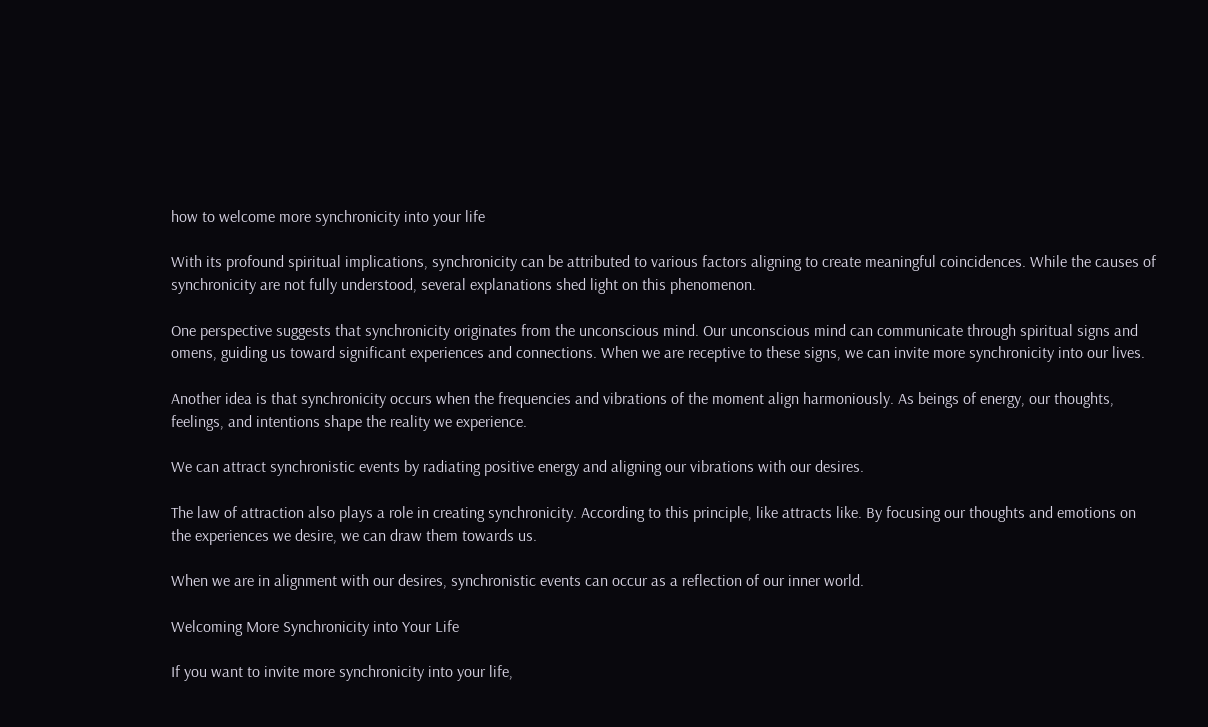how to welcome more synchronicity into your life

With its profound spiritual implications, synchronicity can be attributed to various factors aligning to create meaningful coincidences. While the causes of synchronicity are not fully understood, several explanations shed light on this phenomenon.

One perspective suggests that synchronicity originates from the unconscious mind. Our unconscious mind can communicate through spiritual signs and omens, guiding us toward significant experiences and connections. When we are receptive to these signs, we can invite more synchronicity into our lives.

Another idea is that synchronicity occurs when the frequencies and vibrations of the moment align harmoniously. As beings of energy, our thoughts, feelings, and intentions shape the reality we experience.

We can attract synchronistic events by radiating positive energy and aligning our vibrations with our desires.

The law of attraction also plays a role in creating synchronicity. According to this principle, like attracts like. By focusing our thoughts and emotions on the experiences we desire, we can draw them towards us.

When we are in alignment with our desires, synchronistic events can occur as a reflection of our inner world.

Welcoming More Synchronicity into Your Life

If you want to invite more synchronicity into your life,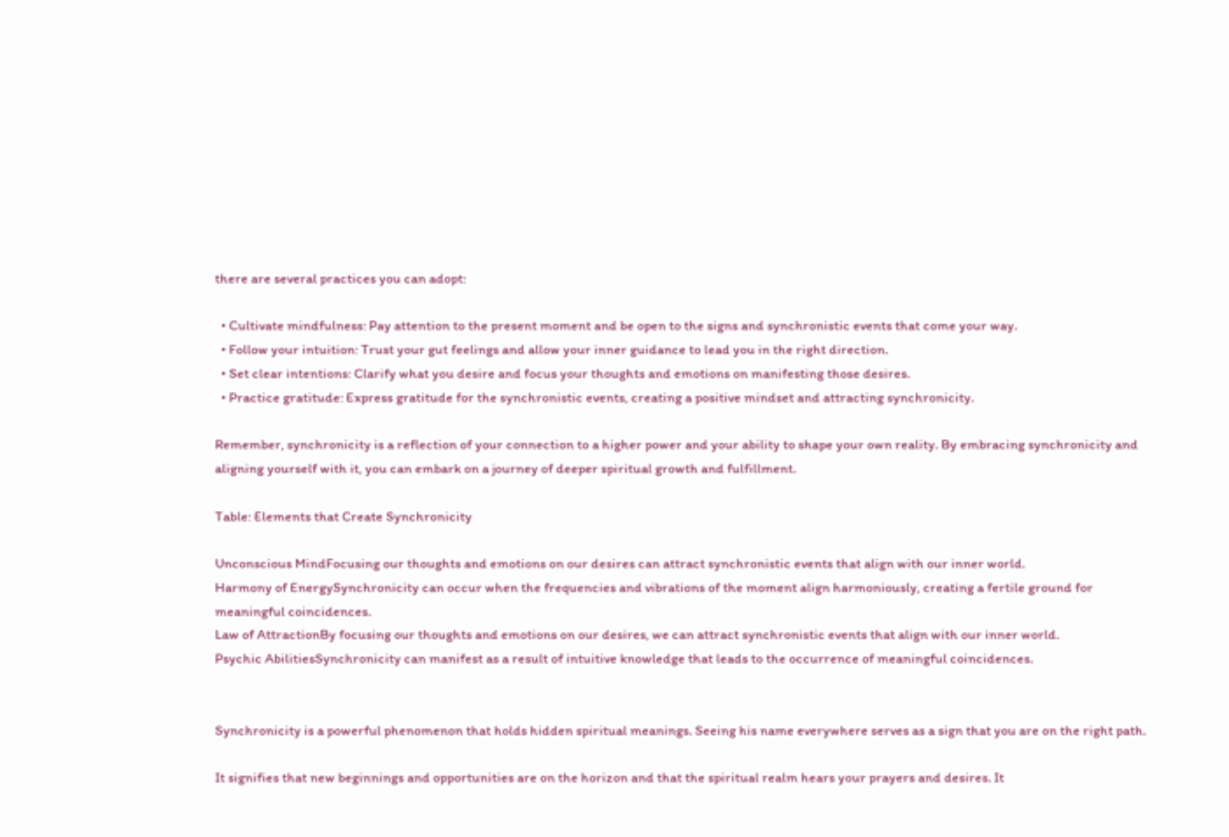there are several practices you can adopt:

  • Cultivate mindfulness: Pay attention to the present moment and be open to the signs and synchronistic events that come your way.
  • Follow your intuition: Trust your gut feelings and allow your inner guidance to lead you in the right direction.
  • Set clear intentions: Clarify what you desire and focus your thoughts and emotions on manifesting those desires.
  • Practice gratitude: Express gratitude for the synchronistic events, creating a positive mindset and attracting synchronicity.

Remember, synchronicity is a reflection of your connection to a higher power and your ability to shape your own reality. By embracing synchronicity and aligning yourself with it, you can embark on a journey of deeper spiritual growth and fulfillment.

Table: Elements that Create Synchronicity

Unconscious MindFocusing our thoughts and emotions on our desires can attract synchronistic events that align with our inner world.
Harmony of EnergySynchronicity can occur when the frequencies and vibrations of the moment align harmoniously, creating a fertile ground for meaningful coincidences.
Law of AttractionBy focusing our thoughts and emotions on our desires, we can attract synchronistic events that align with our inner world.
Psychic AbilitiesSynchronicity can manifest as a result of intuitive knowledge that leads to the occurrence of meaningful coincidences.


Synchronicity is a powerful phenomenon that holds hidden spiritual meanings. Seeing his name everywhere serves as a sign that you are on the right path.

It signifies that new beginnings and opportunities are on the horizon and that the spiritual realm hears your prayers and desires. It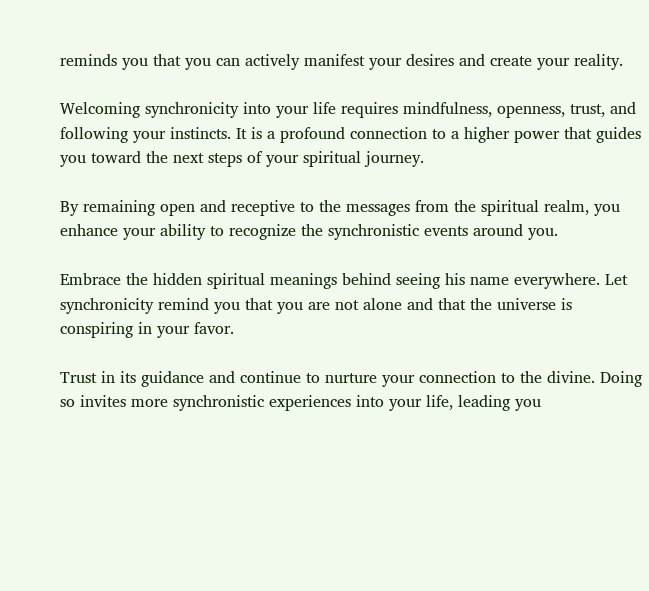reminds you that you can actively manifest your desires and create your reality.

Welcoming synchronicity into your life requires mindfulness, openness, trust, and following your instincts. It is a profound connection to a higher power that guides you toward the next steps of your spiritual journey.

By remaining open and receptive to the messages from the spiritual realm, you enhance your ability to recognize the synchronistic events around you.

Embrace the hidden spiritual meanings behind seeing his name everywhere. Let synchronicity remind you that you are not alone and that the universe is conspiring in your favor.

Trust in its guidance and continue to nurture your connection to the divine. Doing so invites more synchronistic experiences into your life, leading you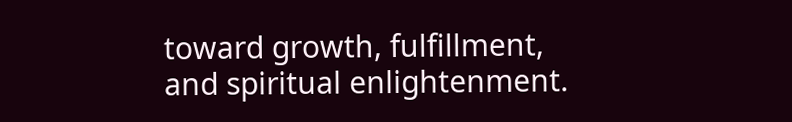toward growth, fulfillment, and spiritual enlightenment.